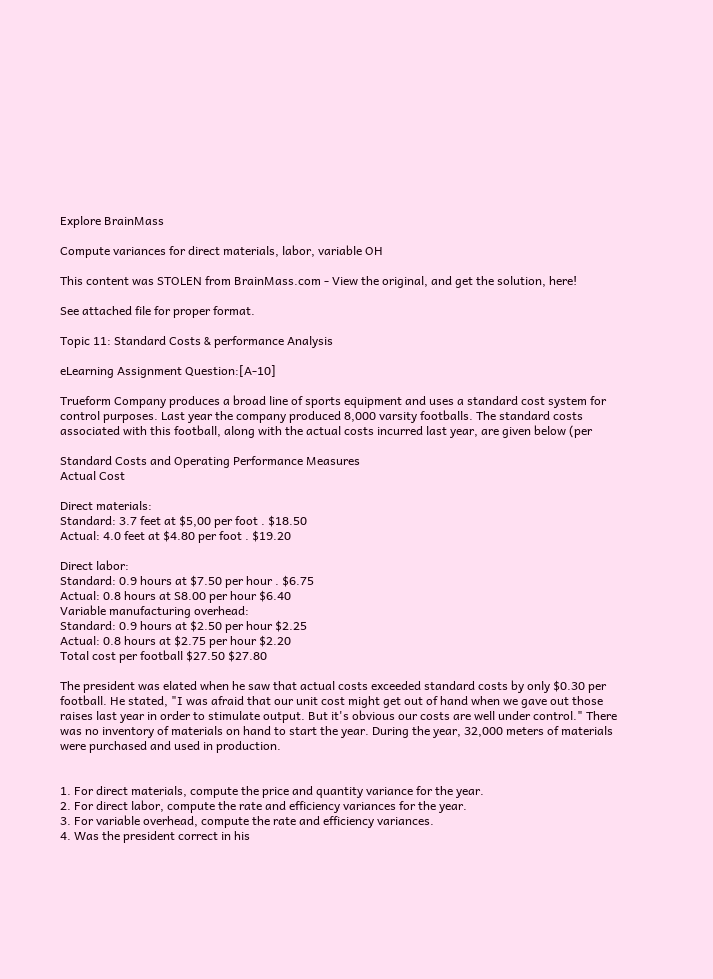Explore BrainMass

Compute variances for direct materials, labor, variable OH

This content was STOLEN from BrainMass.com - View the original, and get the solution, here!

See attached file for proper format.

Topic 11: Standard Costs & performance Analysis

eLearning Assignment Question:[A-10]

Trueform Company produces a broad line of sports equipment and uses a standard cost system for
control purposes. Last year the company produced 8,000 varsity footballs. The standard costs
associated with this football, along with the actual costs incurred last year, are given below (per

Standard Costs and Operating Performance Measures
Actual Cost

Direct materials:
Standard: 3.7 feet at $5,00 per foot . $18.50
Actual: 4.0 feet at $4.80 per foot . $19.20

Direct labor:
Standard: 0.9 hours at $7.50 per hour . $6.75
Actual: 0.8 hours at S8.00 per hour $6.40
Variable manufacturing overhead:
Standard: 0.9 hours at $2.50 per hour $2.25
Actual: 0.8 hours at $2.75 per hour $2.20
Total cost per football $27.50 $27.80

The president was elated when he saw that actual costs exceeded standard costs by only $0.30 per
football. He stated, "I was afraid that our unit cost might get out of hand when we gave out those
raises last year in order to stimulate output. But it's obvious our costs are well under control." There
was no inventory of materials on hand to start the year. During the year, 32,000 meters of materials
were purchased and used in production.


1. For direct materials, compute the price and quantity variance for the year.
2. For direct labor, compute the rate and efficiency variances for the year.
3. For variable overhead, compute the rate and efficiency variances.
4. Was the president correct in his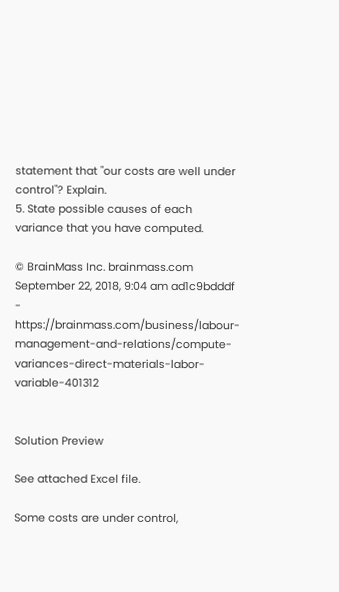statement that "our costs are well under control"? Explain.
5. State possible causes of each variance that you have computed.

© BrainMass Inc. brainmass.com September 22, 2018, 9:04 am ad1c9bdddf - https://brainmass.com/business/labour-management-and-relations/compute-variances-direct-materials-labor-variable-401312


Solution Preview

See attached Excel file.

Some costs are under control,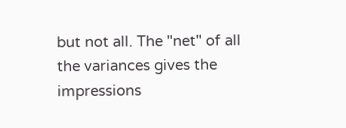but not all. The "net" of all the variances gives the impressions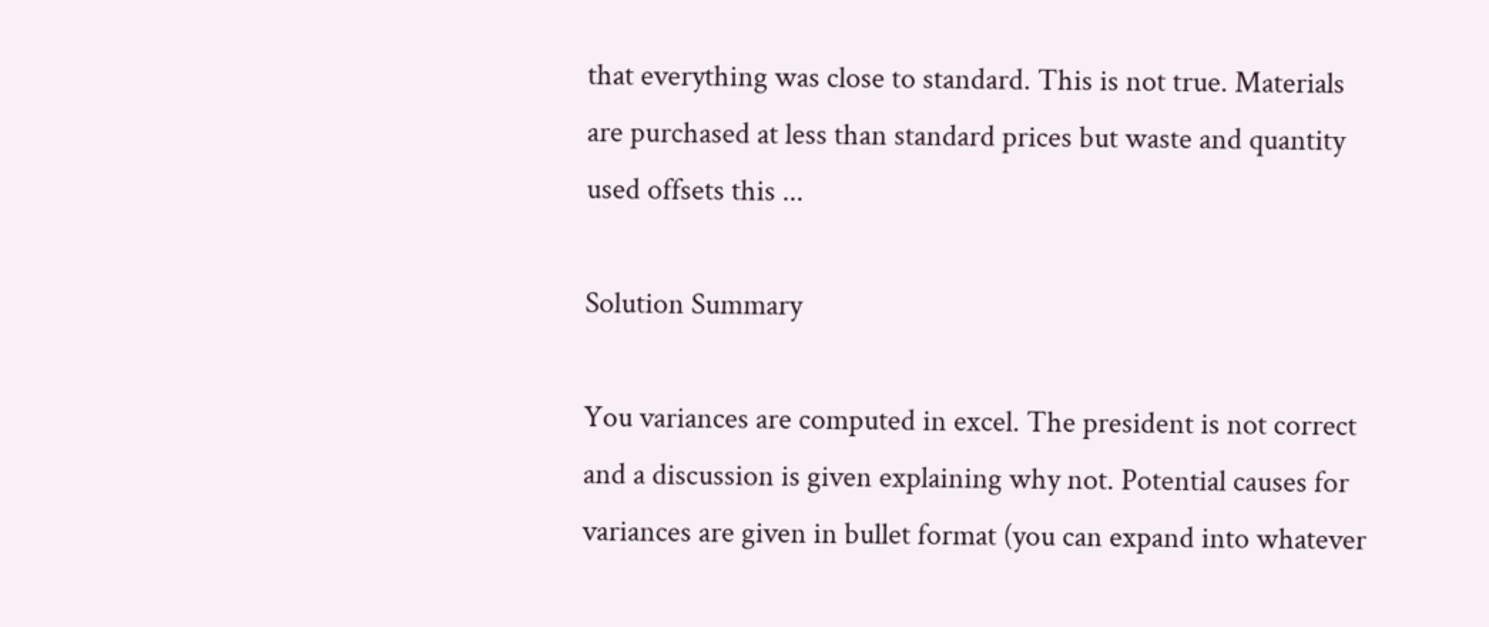that everything was close to standard. This is not true. Materials are purchased at less than standard prices but waste and quantity used offsets this ...

Solution Summary

You variances are computed in excel. The president is not correct and a discussion is given explaining why not. Potential causes for variances are given in bullet format (you can expand into whatever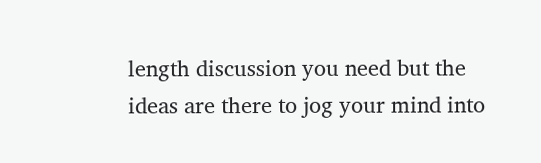length discussion you need but the ideas are there to jog your mind into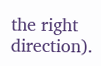the right direction).